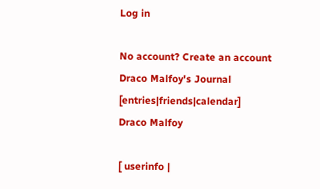Log in

No account? Create an account
Draco Malfoy's Journal [entries|friends|calendar]
Draco Malfoy

[ userinfo |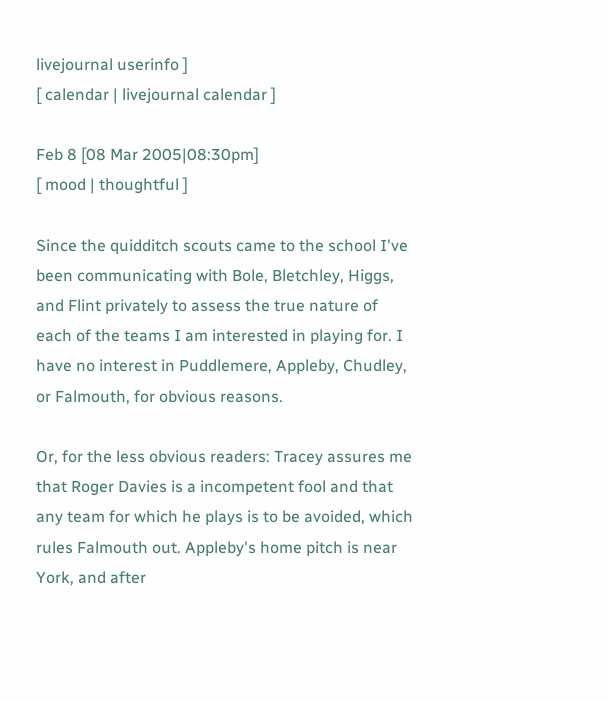livejournal userinfo ]
[ calendar | livejournal calendar ]

Feb 8 [08 Mar 2005|08:30pm]
[ mood | thoughtful ]

Since the quidditch scouts came to the school I've been communicating with Bole, Bletchley, Higgs, and Flint privately to assess the true nature of each of the teams I am interested in playing for. I have no interest in Puddlemere, Appleby, Chudley, or Falmouth, for obvious reasons.

Or, for the less obvious readers: Tracey assures me that Roger Davies is a incompetent fool and that any team for which he plays is to be avoided, which rules Falmouth out. Appleby's home pitch is near York, and after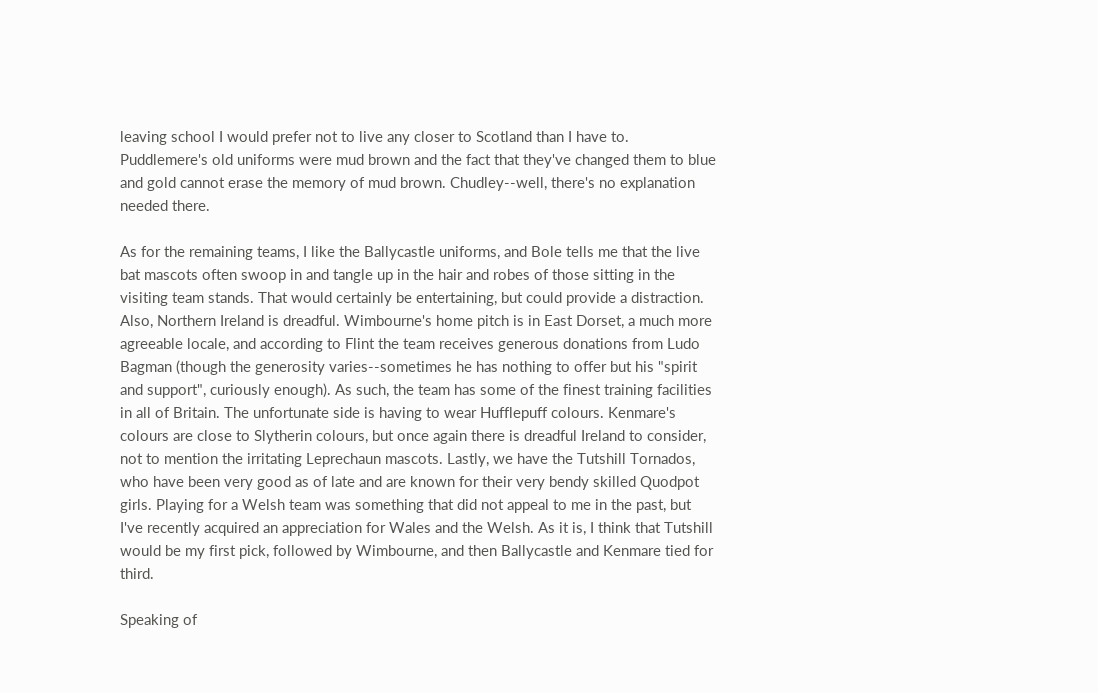leaving school I would prefer not to live any closer to Scotland than I have to. Puddlemere's old uniforms were mud brown and the fact that they've changed them to blue and gold cannot erase the memory of mud brown. Chudley--well, there's no explanation needed there.

As for the remaining teams, I like the Ballycastle uniforms, and Bole tells me that the live bat mascots often swoop in and tangle up in the hair and robes of those sitting in the visiting team stands. That would certainly be entertaining, but could provide a distraction. Also, Northern Ireland is dreadful. Wimbourne's home pitch is in East Dorset, a much more agreeable locale, and according to Flint the team receives generous donations from Ludo Bagman (though the generosity varies--sometimes he has nothing to offer but his "spirit and support", curiously enough). As such, the team has some of the finest training facilities in all of Britain. The unfortunate side is having to wear Hufflepuff colours. Kenmare's colours are close to Slytherin colours, but once again there is dreadful Ireland to consider, not to mention the irritating Leprechaun mascots. Lastly, we have the Tutshill Tornados, who have been very good as of late and are known for their very bendy skilled Quodpot girls. Playing for a Welsh team was something that did not appeal to me in the past, but I've recently acquired an appreciation for Wales and the Welsh. As it is, I think that Tutshill would be my first pick, followed by Wimbourne, and then Ballycastle and Kenmare tied for third.

Speaking of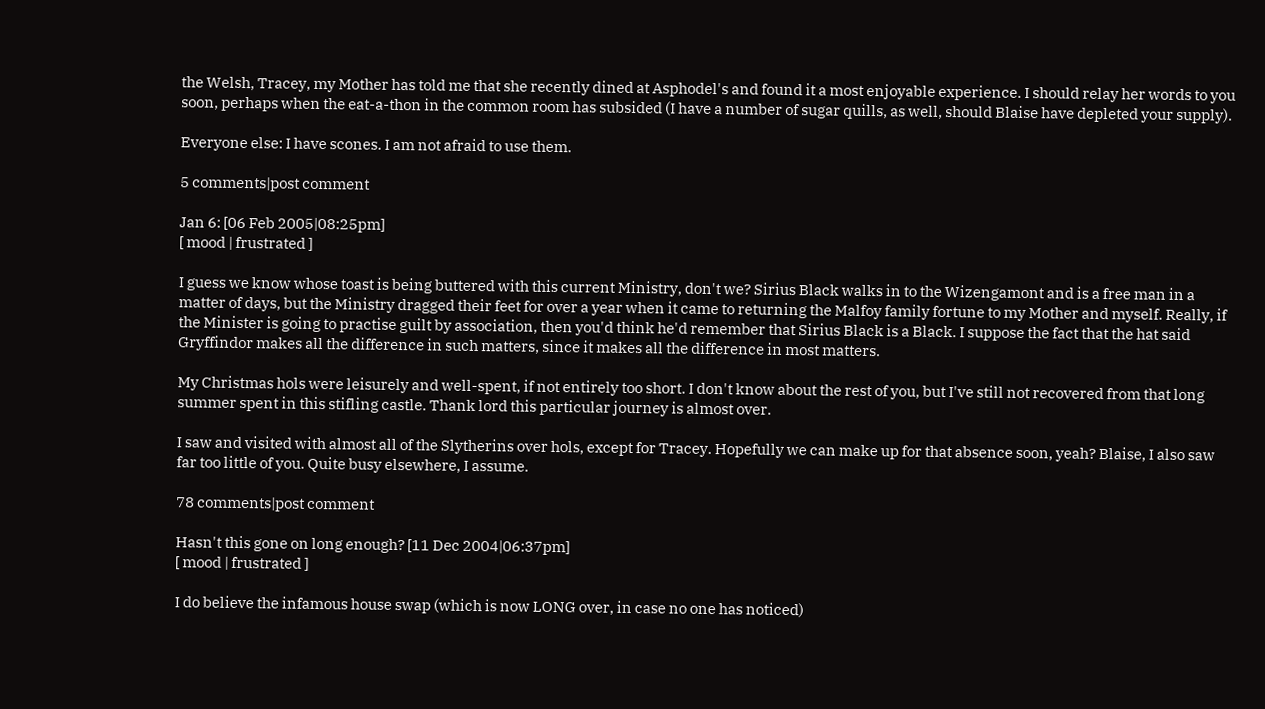the Welsh, Tracey, my Mother has told me that she recently dined at Asphodel's and found it a most enjoyable experience. I should relay her words to you soon, perhaps when the eat-a-thon in the common room has subsided (I have a number of sugar quills, as well, should Blaise have depleted your supply).

Everyone else: I have scones. I am not afraid to use them.

5 comments|post comment

Jan 6: [06 Feb 2005|08:25pm]
[ mood | frustrated ]

I guess we know whose toast is being buttered with this current Ministry, don't we? Sirius Black walks in to the Wizengamont and is a free man in a matter of days, but the Ministry dragged their feet for over a year when it came to returning the Malfoy family fortune to my Mother and myself. Really, if the Minister is going to practise guilt by association, then you'd think he'd remember that Sirius Black is a Black. I suppose the fact that the hat said Gryffindor makes all the difference in such matters, since it makes all the difference in most matters.

My Christmas hols were leisurely and well-spent, if not entirely too short. I don't know about the rest of you, but I've still not recovered from that long summer spent in this stifling castle. Thank lord this particular journey is almost over.

I saw and visited with almost all of the Slytherins over hols, except for Tracey. Hopefully we can make up for that absence soon, yeah? Blaise, I also saw far too little of you. Quite busy elsewhere, I assume.

78 comments|post comment

Hasn't this gone on long enough? [11 Dec 2004|06:37pm]
[ mood | frustrated ]

I do believe the infamous house swap (which is now LONG over, in case no one has noticed)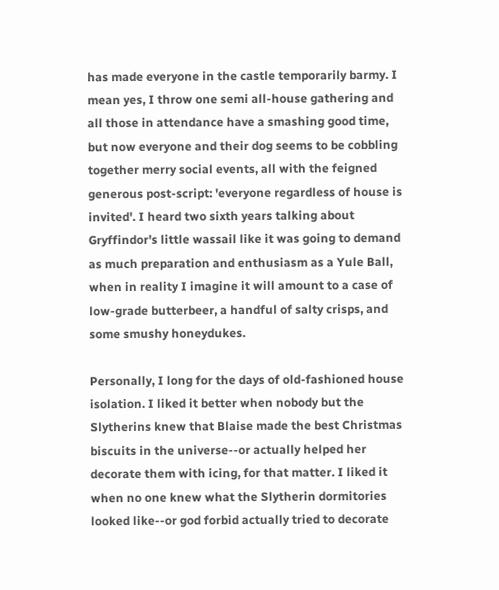has made everyone in the castle temporarily barmy. I mean yes, I throw one semi all-house gathering and all those in attendance have a smashing good time, but now everyone and their dog seems to be cobbling together merry social events, all with the feigned generous post-script: 'everyone regardless of house is invited'. I heard two sixth years talking about Gryffindor's little wassail like it was going to demand as much preparation and enthusiasm as a Yule Ball, when in reality I imagine it will amount to a case of low-grade butterbeer, a handful of salty crisps, and some smushy honeydukes.

Personally, I long for the days of old-fashioned house isolation. I liked it better when nobody but the Slytherins knew that Blaise made the best Christmas biscuits in the universe--or actually helped her decorate them with icing, for that matter. I liked it when no one knew what the Slytherin dormitories looked like--or god forbid actually tried to decorate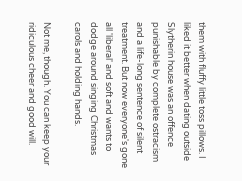them with fluffy little toss pillows. I liked it better when dating outside Slytherin house was an offence punishable by complete ostracism and a life-long sentence of silent treatment. But now everyone's gone all 'liberal' and soft and wants to dodge around singing Christmas carols and holding hands.

Not me, though. You can keep your ridiculous cheer and good will.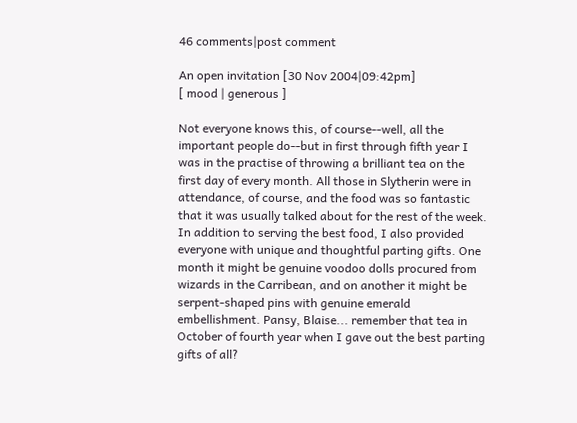46 comments|post comment

An open invitation [30 Nov 2004|09:42pm]
[ mood | generous ]

Not everyone knows this, of course--well, all the important people do--but in first through fifth year I was in the practise of throwing a brilliant tea on the first day of every month. All those in Slytherin were in attendance, of course, and the food was so fantastic that it was usually talked about for the rest of the week. In addition to serving the best food, I also provided everyone with unique and thoughtful parting gifts. One month it might be genuine voodoo dolls procured from wizards in the Carribean, and on another it might be serpent-shaped pins with genuine emerald embellishment. Pansy, Blaise... remember that tea in October of fourth year when I gave out the best parting gifts of all?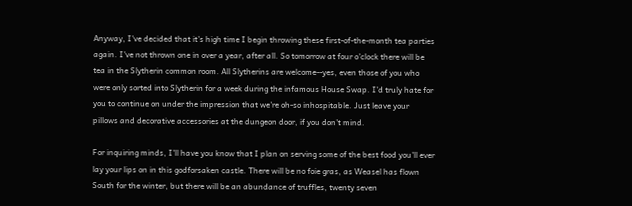Anyway, I've decided that it's high time I begin throwing these first-of-the-month tea parties again. I've not thrown one in over a year, after all. So tomorrow at four o'clock there will be tea in the Slytherin common room. All Slytherins are welcome--yes, even those of you who were only sorted into Slytherin for a week during the infamous House Swap. I'd truly hate for you to continue on under the impression that we're oh-so inhospitable. Just leave your pillows and decorative accessories at the dungeon door, if you don't mind.

For inquiring minds, I'll have you know that I plan on serving some of the best food you'll ever lay your lips on in this godforsaken castle. There will be no foie gras, as Weasel has flown South for the winter, but there will be an abundance of truffles, twenty seven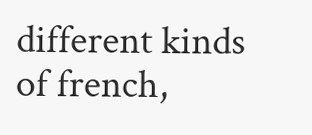different kinds of french,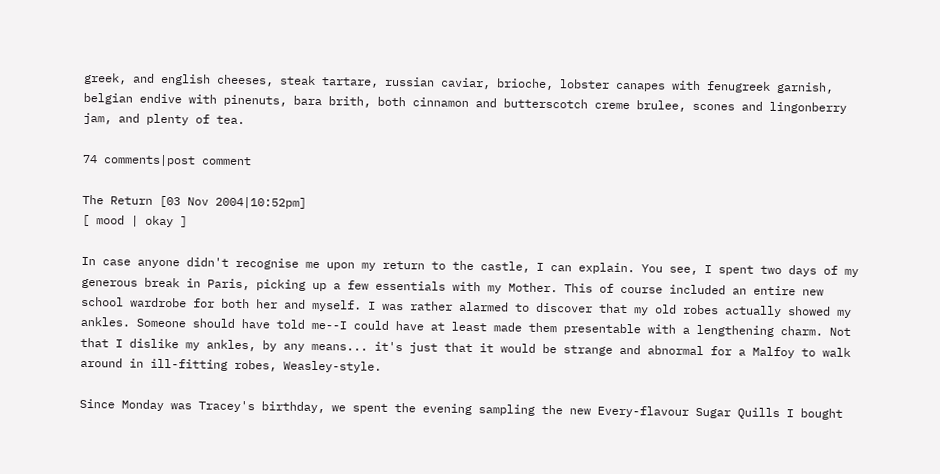greek, and english cheeses, steak tartare, russian caviar, brioche, lobster canapes with fenugreek garnish, belgian endive with pinenuts, bara brith, both cinnamon and butterscotch creme brulee, scones and lingonberry jam, and plenty of tea.

74 comments|post comment

The Return [03 Nov 2004|10:52pm]
[ mood | okay ]

In case anyone didn't recognise me upon my return to the castle, I can explain. You see, I spent two days of my generous break in Paris, picking up a few essentials with my Mother. This of course included an entire new school wardrobe for both her and myself. I was rather alarmed to discover that my old robes actually showed my ankles. Someone should have told me--I could have at least made them presentable with a lengthening charm. Not that I dislike my ankles, by any means... it's just that it would be strange and abnormal for a Malfoy to walk around in ill-fitting robes, Weasley-style.

Since Monday was Tracey's birthday, we spent the evening sampling the new Every-flavour Sugar Quills I bought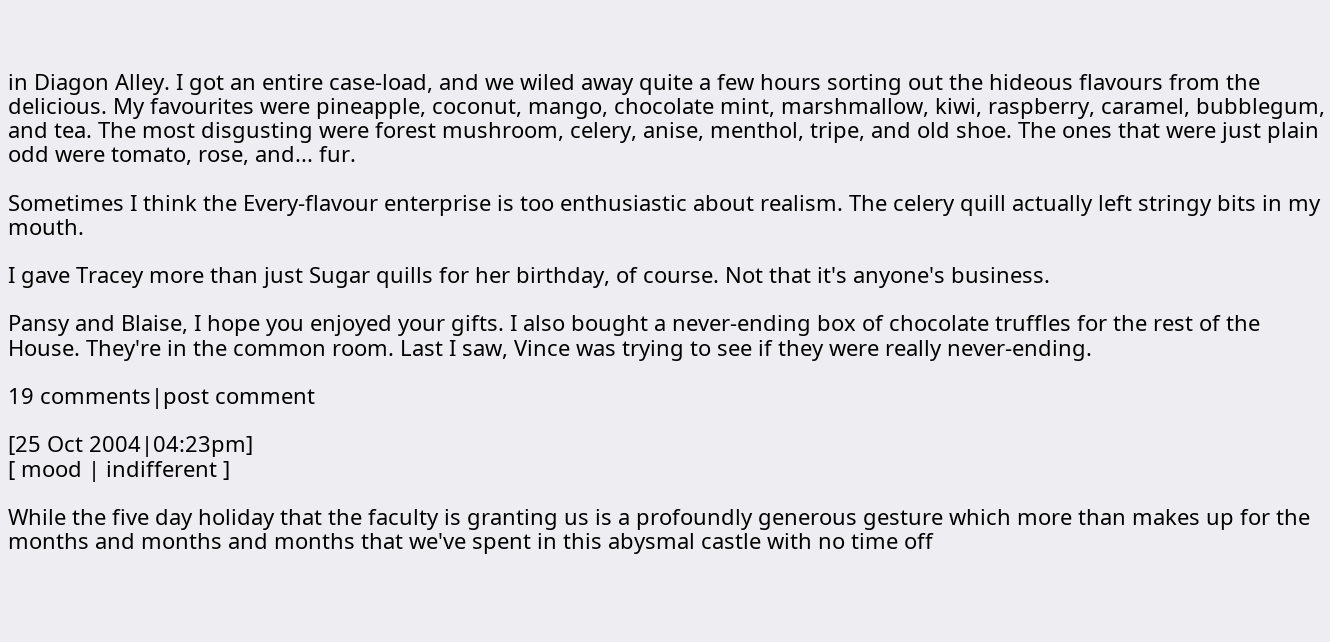in Diagon Alley. I got an entire case-load, and we wiled away quite a few hours sorting out the hideous flavours from the delicious. My favourites were pineapple, coconut, mango, chocolate mint, marshmallow, kiwi, raspberry, caramel, bubblegum, and tea. The most disgusting were forest mushroom, celery, anise, menthol, tripe, and old shoe. The ones that were just plain odd were tomato, rose, and... fur.

Sometimes I think the Every-flavour enterprise is too enthusiastic about realism. The celery quill actually left stringy bits in my mouth.

I gave Tracey more than just Sugar quills for her birthday, of course. Not that it's anyone's business.

Pansy and Blaise, I hope you enjoyed your gifts. I also bought a never-ending box of chocolate truffles for the rest of the House. They're in the common room. Last I saw, Vince was trying to see if they were really never-ending.

19 comments|post comment

[25 Oct 2004|04:23pm]
[ mood | indifferent ]

While the five day holiday that the faculty is granting us is a profoundly generous gesture which more than makes up for the months and months and months that we've spent in this abysmal castle with no time off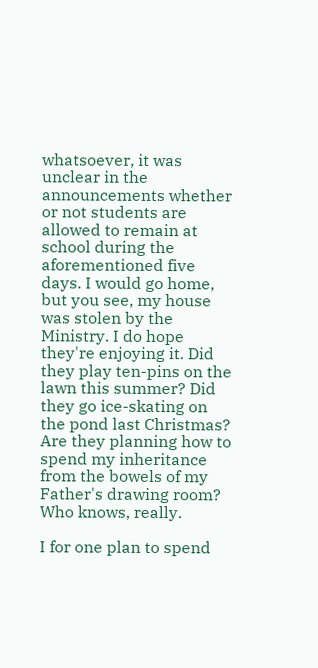whatsoever, it was unclear in the announcements whether or not students are allowed to remain at school during the aforementioned five days. I would go home, but you see, my house was stolen by the Ministry. I do hope they're enjoying it. Did they play ten-pins on the lawn this summer? Did they go ice-skating on the pond last Christmas? Are they planning how to spend my inheritance from the bowels of my Father's drawing room? Who knows, really.

I for one plan to spend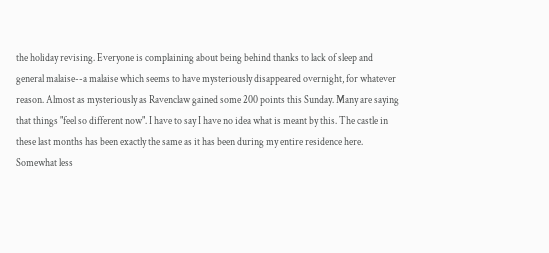the holiday revising. Everyone is complaining about being behind thanks to lack of sleep and general malaise--a malaise which seems to have mysteriously disappeared overnight, for whatever reason. Almost as mysteriously as Ravenclaw gained some 200 points this Sunday. Many are saying that things "feel so different now". I have to say I have no idea what is meant by this. The castle in these last months has been exactly the same as it has been during my entire residence here. Somewhat less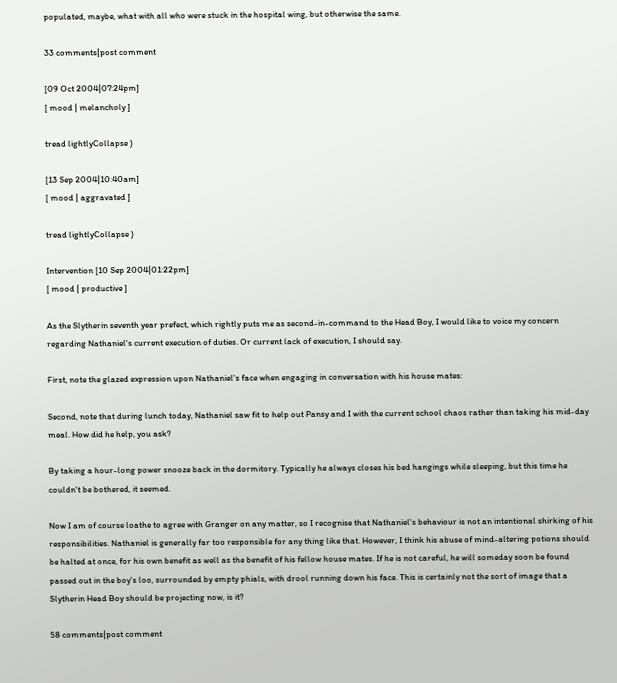populated, maybe, what with all who were stuck in the hospital wing, but otherwise the same.

33 comments|post comment

[09 Oct 2004|07:24pm]
[ mood | melancholy ]

tread lightlyCollapse )

[13 Sep 2004|10:40am]
[ mood | aggravated ]

tread lightlyCollapse )

Intervention [10 Sep 2004|01:22pm]
[ mood | productive ]

As the Slytherin seventh year prefect, which rightly puts me as second-in-command to the Head Boy, I would like to voice my concern regarding Nathaniel's current execution of duties. Or current lack of execution, I should say.

First, note the glazed expression upon Nathaniel's face when engaging in conversation with his house mates:

Second, note that during lunch today, Nathaniel saw fit to help out Pansy and I with the current school chaos rather than taking his mid-day meal. How did he help, you ask?

By taking a hour-long power snooze back in the dormitory. Typically he always closes his bed hangings while sleeping, but this time he couldn't be bothered, it seemed.

Now I am of course loathe to agree with Granger on any matter, so I recognise that Nathaniel's behaviour is not an intentional shirking of his responsibilities. Nathaniel is generally far too responsible for any thing like that. However, I think his abuse of mind-altering potions should be halted at once, for his own benefit as well as the benefit of his fellow house mates. If he is not careful, he will someday soon be found passed out in the boy's loo, surrounded by empty phials, with drool running down his face. This is certainly not the sort of image that a Slytherin Head Boy should be projecting now, is it?

58 comments|post comment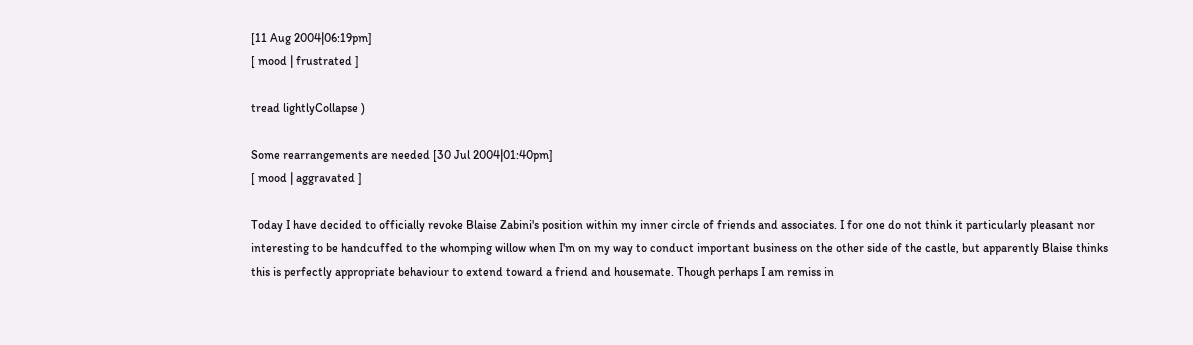[11 Aug 2004|06:19pm]
[ mood | frustrated ]

tread lightlyCollapse )

Some rearrangements are needed [30 Jul 2004|01:40pm]
[ mood | aggravated ]

Today I have decided to officially revoke Blaise Zabini's position within my inner circle of friends and associates. I for one do not think it particularly pleasant nor interesting to be handcuffed to the whomping willow when I'm on my way to conduct important business on the other side of the castle, but apparently Blaise thinks this is perfectly appropriate behaviour to extend toward a friend and housemate. Though perhaps I am remiss in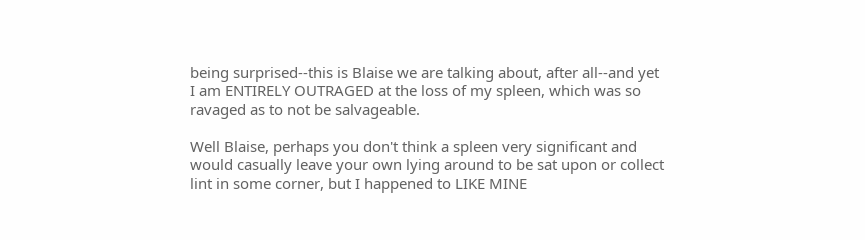being surprised--this is Blaise we are talking about, after all--and yet I am ENTIRELY OUTRAGED at the loss of my spleen, which was so ravaged as to not be salvageable.

Well Blaise, perhaps you don't think a spleen very significant and would casually leave your own lying around to be sat upon or collect lint in some corner, but I happened to LIKE MINE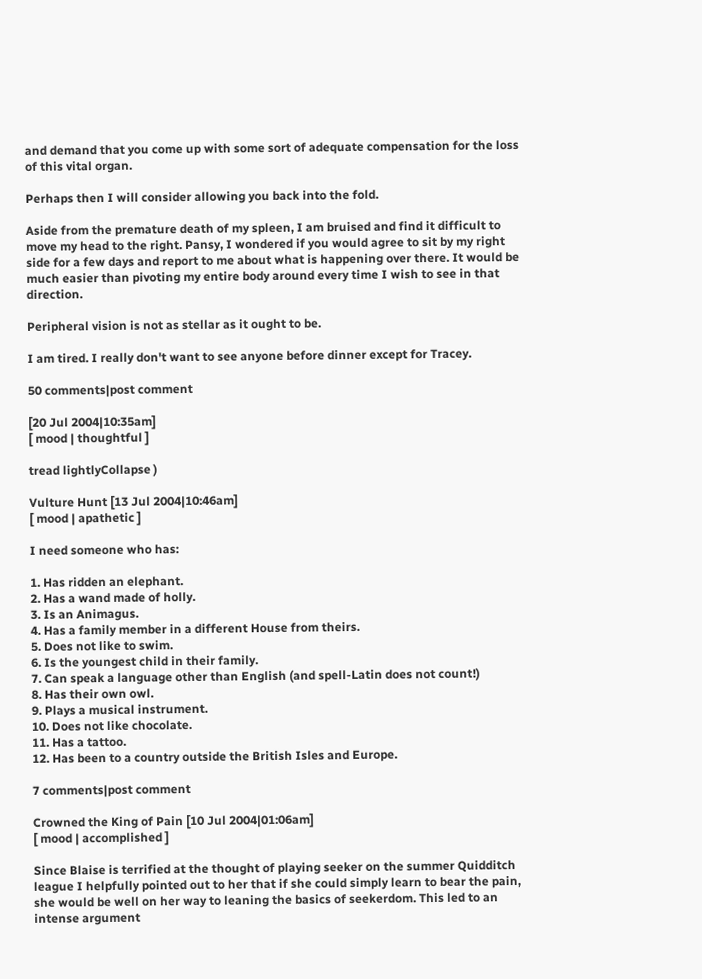and demand that you come up with some sort of adequate compensation for the loss of this vital organ.

Perhaps then I will consider allowing you back into the fold.

Aside from the premature death of my spleen, I am bruised and find it difficult to move my head to the right. Pansy, I wondered if you would agree to sit by my right side for a few days and report to me about what is happening over there. It would be much easier than pivoting my entire body around every time I wish to see in that direction.

Peripheral vision is not as stellar as it ought to be.

I am tired. I really don't want to see anyone before dinner except for Tracey.

50 comments|post comment

[20 Jul 2004|10:35am]
[ mood | thoughtful ]

tread lightlyCollapse )

Vulture Hunt [13 Jul 2004|10:46am]
[ mood | apathetic ]

I need someone who has:

1. Has ridden an elephant.
2. Has a wand made of holly.
3. Is an Animagus.
4. Has a family member in a different House from theirs.
5. Does not like to swim.
6. Is the youngest child in their family.
7. Can speak a language other than English (and spell-Latin does not count!)
8. Has their own owl.
9. Plays a musical instrument.
10. Does not like chocolate.
11. Has a tattoo.
12. Has been to a country outside the British Isles and Europe.

7 comments|post comment

Crowned the King of Pain [10 Jul 2004|01:06am]
[ mood | accomplished ]

Since Blaise is terrified at the thought of playing seeker on the summer Quidditch league I helpfully pointed out to her that if she could simply learn to bear the pain, she would be well on her way to leaning the basics of seekerdom. This led to an intense argument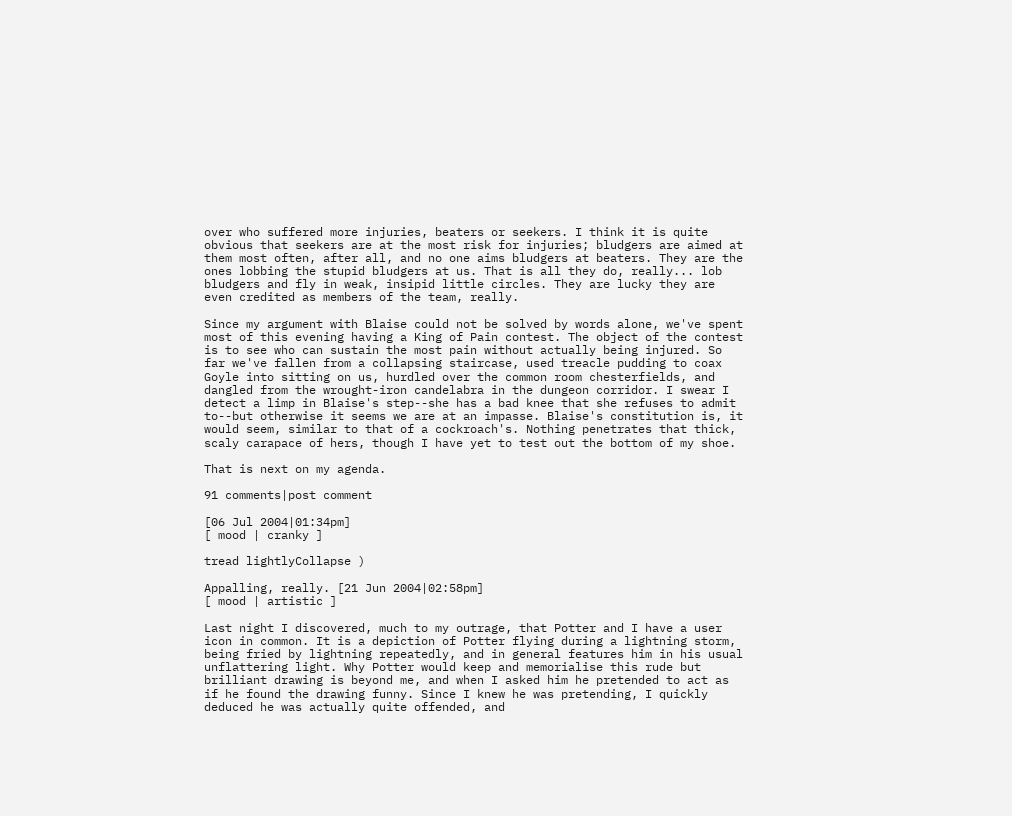over who suffered more injuries, beaters or seekers. I think it is quite obvious that seekers are at the most risk for injuries; bludgers are aimed at them most often, after all, and no one aims bludgers at beaters. They are the ones lobbing the stupid bludgers at us. That is all they do, really... lob bludgers and fly in weak, insipid little circles. They are lucky they are even credited as members of the team, really.

Since my argument with Blaise could not be solved by words alone, we've spent most of this evening having a King of Pain contest. The object of the contest is to see who can sustain the most pain without actually being injured. So far we've fallen from a collapsing staircase, used treacle pudding to coax Goyle into sitting on us, hurdled over the common room chesterfields, and dangled from the wrought-iron candelabra in the dungeon corridor. I swear I detect a limp in Blaise's step--she has a bad knee that she refuses to admit to--but otherwise it seems we are at an impasse. Blaise's constitution is, it would seem, similar to that of a cockroach's. Nothing penetrates that thick, scaly carapace of hers, though I have yet to test out the bottom of my shoe.

That is next on my agenda.

91 comments|post comment

[06 Jul 2004|01:34pm]
[ mood | cranky ]

tread lightlyCollapse )

Appalling, really. [21 Jun 2004|02:58pm]
[ mood | artistic ]

Last night I discovered, much to my outrage, that Potter and I have a user icon in common. It is a depiction of Potter flying during a lightning storm, being fried by lightning repeatedly, and in general features him in his usual unflattering light. Why Potter would keep and memorialise this rude but brilliant drawing is beyond me, and when I asked him he pretended to act as if he found the drawing funny. Since I knew he was pretending, I quickly deduced he was actually quite offended, and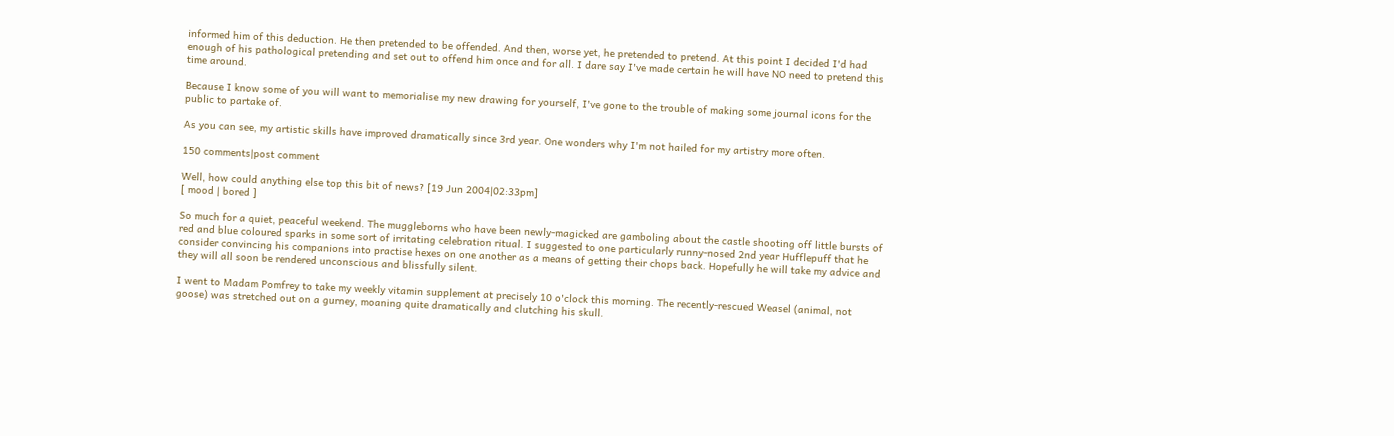informed him of this deduction. He then pretended to be offended. And then, worse yet, he pretended to pretend. At this point I decided I'd had enough of his pathological pretending and set out to offend him once and for all. I dare say I've made certain he will have NO need to pretend this time around.

Because I know some of you will want to memorialise my new drawing for yourself, I've gone to the trouble of making some journal icons for the public to partake of.

As you can see, my artistic skills have improved dramatically since 3rd year. One wonders why I'm not hailed for my artistry more often.

150 comments|post comment

Well, how could anything else top this bit of news? [19 Jun 2004|02:33pm]
[ mood | bored ]

So much for a quiet, peaceful weekend. The muggleborns who have been newly-magicked are gamboling about the castle shooting off little bursts of red and blue coloured sparks in some sort of irritating celebration ritual. I suggested to one particularly runny-nosed 2nd year Hufflepuff that he consider convincing his companions into practise hexes on one another as a means of getting their chops back. Hopefully he will take my advice and they will all soon be rendered unconscious and blissfully silent.

I went to Madam Pomfrey to take my weekly vitamin supplement at precisely 10 o'clock this morning. The recently-rescued Weasel (animal, not goose) was stretched out on a gurney, moaning quite dramatically and clutching his skull.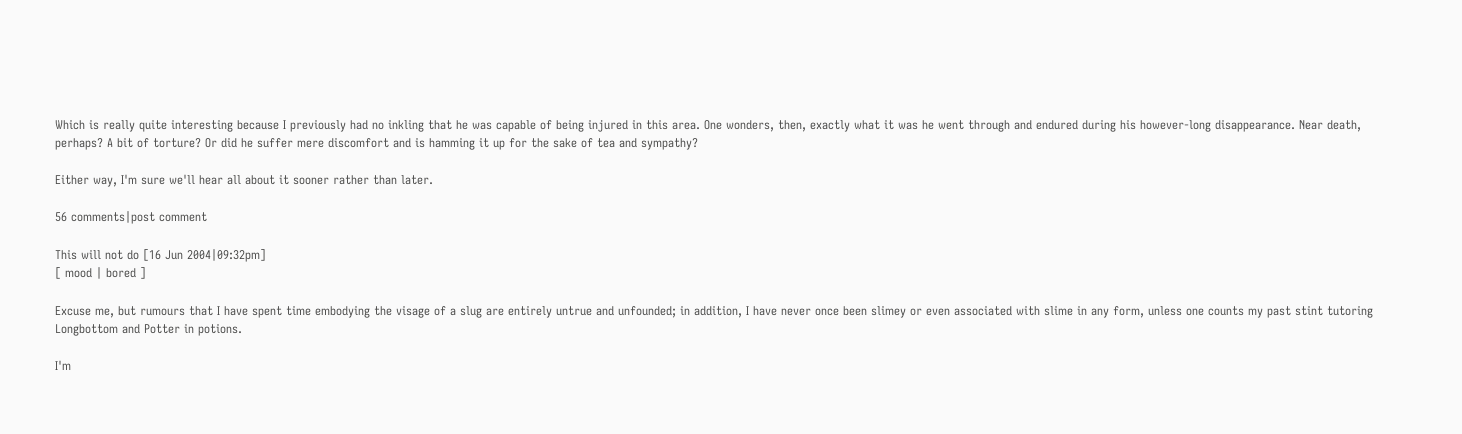Which is really quite interesting because I previously had no inkling that he was capable of being injured in this area. One wonders, then, exactly what it was he went through and endured during his however-long disappearance. Near death, perhaps? A bit of torture? Or did he suffer mere discomfort and is hamming it up for the sake of tea and sympathy?

Either way, I'm sure we'll hear all about it sooner rather than later.

56 comments|post comment

This will not do [16 Jun 2004|09:32pm]
[ mood | bored ]

Excuse me, but rumours that I have spent time embodying the visage of a slug are entirely untrue and unfounded; in addition, I have never once been slimey or even associated with slime in any form, unless one counts my past stint tutoring Longbottom and Potter in potions.

I'm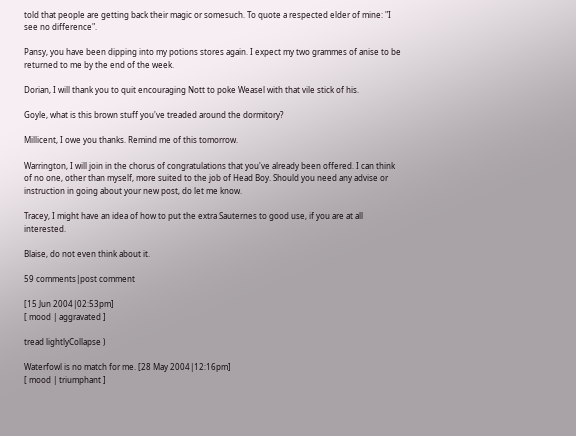told that people are getting back their magic or somesuch. To quote a respected elder of mine: "I see no difference".

Pansy, you have been dipping into my potions stores again. I expect my two grammes of anise to be returned to me by the end of the week.

Dorian, I will thank you to quit encouraging Nott to poke Weasel with that vile stick of his.

Goyle, what is this brown stuff you've treaded around the dormitory?

Millicent, I owe you thanks. Remind me of this tomorrow.

Warrington, I will join in the chorus of congratulations that you've already been offered. I can think of no one, other than myself, more suited to the job of Head Boy. Should you need any advise or instruction in going about your new post, do let me know.

Tracey, I might have an idea of how to put the extra Sauternes to good use, if you are at all interested.

Blaise, do not even think about it.

59 comments|post comment

[15 Jun 2004|02:53pm]
[ mood | aggravated ]

tread lightlyCollapse )

Waterfowl is no match for me. [28 May 2004|12:16pm]
[ mood | triumphant ]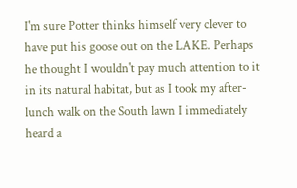I'm sure Potter thinks himself very clever to have put his goose out on the LAKE. Perhaps he thought I wouldn't pay much attention to it in its natural habitat, but as I took my after-lunch walk on the South lawn I immediately heard a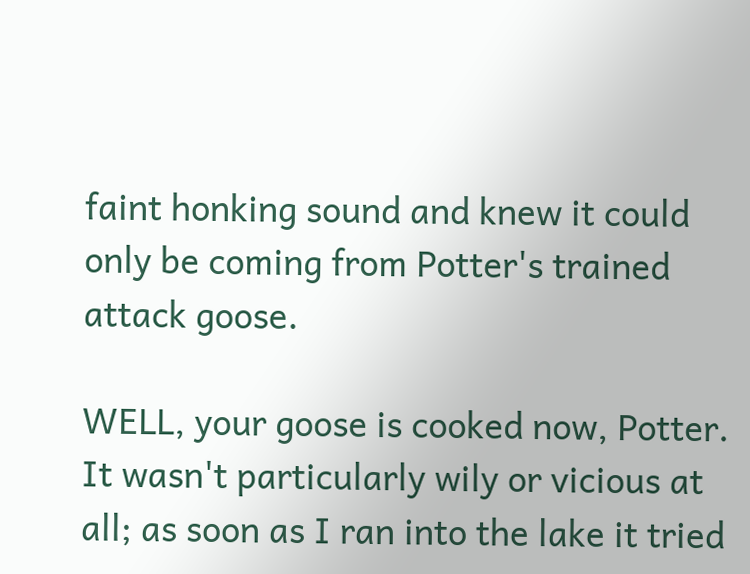faint honking sound and knew it could only be coming from Potter's trained attack goose.

WELL, your goose is cooked now, Potter. It wasn't particularly wily or vicious at all; as soon as I ran into the lake it tried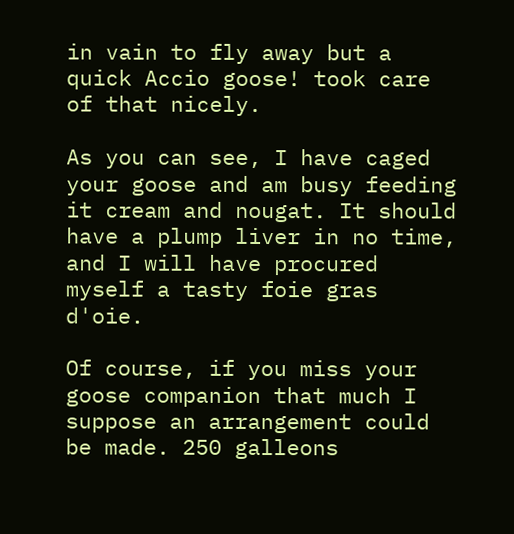in vain to fly away but a quick Accio goose! took care of that nicely.

As you can see, I have caged your goose and am busy feeding it cream and nougat. It should have a plump liver in no time, and I will have procured myself a tasty foie gras d'oie.

Of course, if you miss your goose companion that much I suppose an arrangement could be made. 250 galleons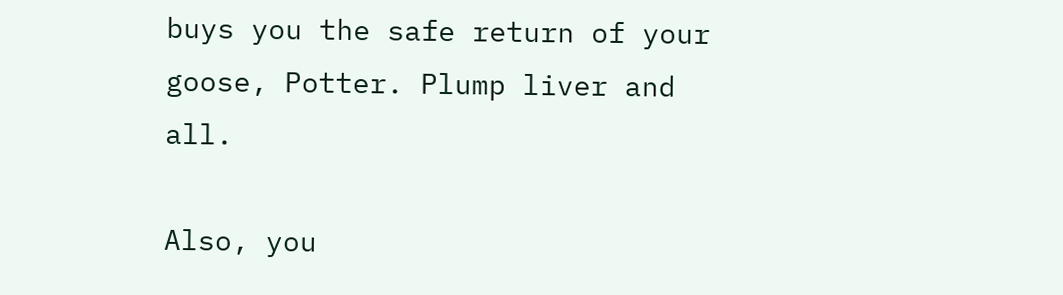buys you the safe return of your goose, Potter. Plump liver and all.

Also, you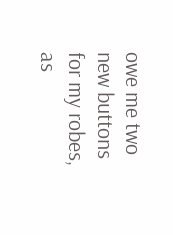owe me two new buttons for my robes, as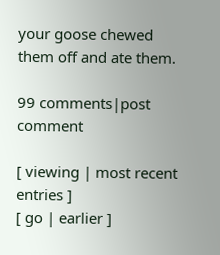your goose chewed them off and ate them.

99 comments|post comment

[ viewing | most recent entries ]
[ go | earlier ]